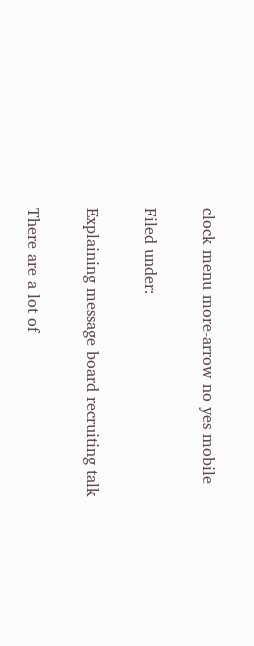clock menu more-arrow no yes mobile

Filed under:

Explaining message board recruiting talk

There are a lot of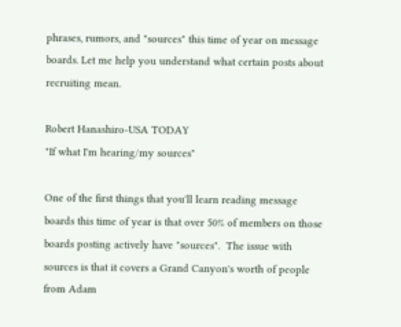phrases, rumors, and "sources" this time of year on message boards. Let me help you understand what certain posts about recruiting mean.

Robert Hanashiro-USA TODAY
"If what I'm hearing/my sources"

One of the first things that you'll learn reading message boards this time of year is that over 50% of members on those boards posting actively have "sources".  The issue with sources is that it covers a Grand Canyon's worth of people from Adam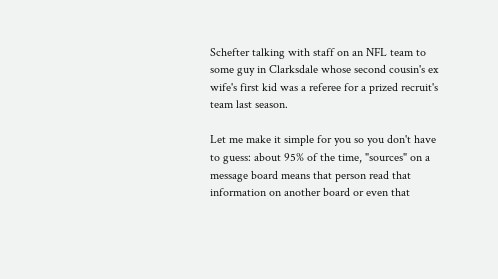Schefter talking with staff on an NFL team to some guy in Clarksdale whose second cousin's ex wife's first kid was a referee for a prized recruit's team last season.

Let me make it simple for you so you don't have to guess: about 95% of the time, "sources" on a message board means that person read that information on another board or even that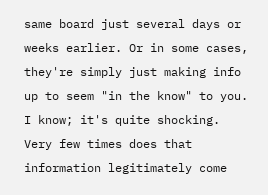same board just several days or weeks earlier. Or in some cases, they're simply just making info up to seem "in the know" to you.  I know; it's quite shocking.  Very few times does that information legitimately come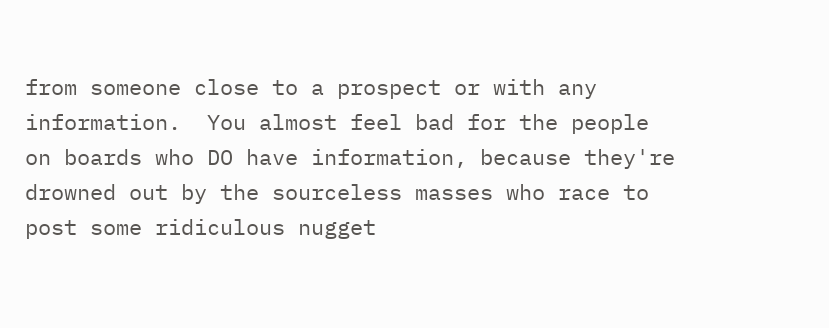from someone close to a prospect or with any information.  You almost feel bad for the people on boards who DO have information, because they're drowned out by the sourceless masses who race to post some ridiculous nugget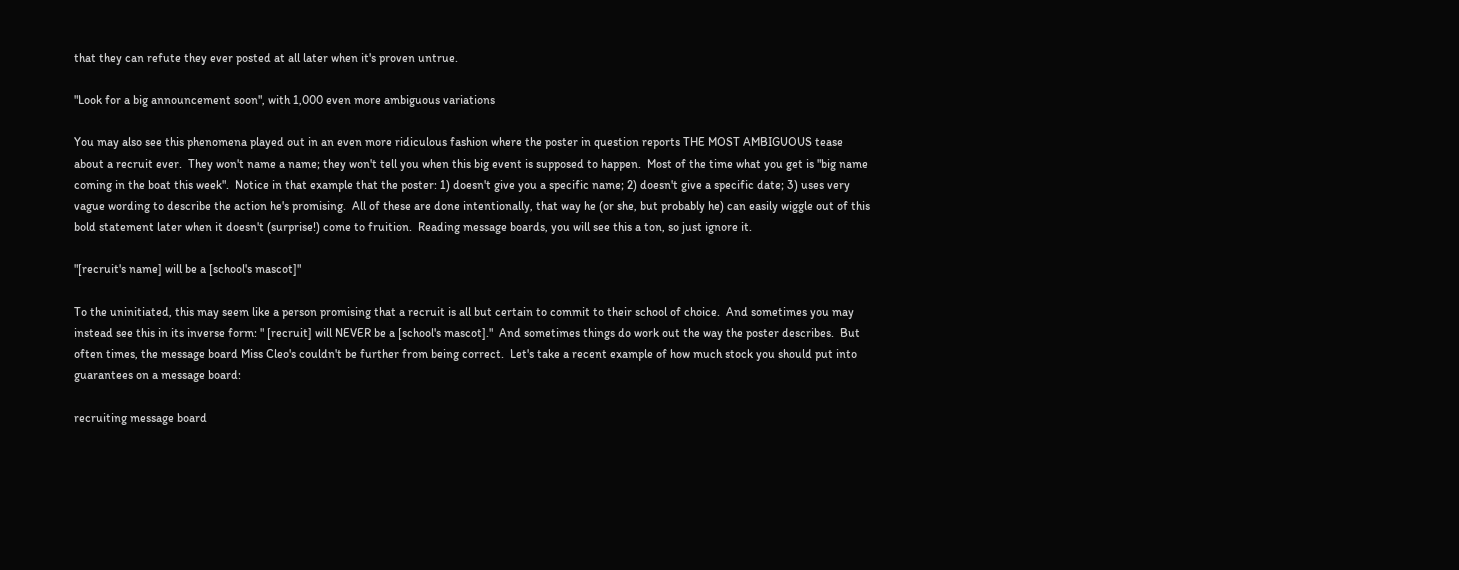that they can refute they ever posted at all later when it's proven untrue.

"Look for a big announcement soon", with 1,000 even more ambiguous variations

You may also see this phenomena played out in an even more ridiculous fashion where the poster in question reports THE MOST AMBIGUOUS tease about a recruit ever.  They won't name a name; they won't tell you when this big event is supposed to happen.  Most of the time what you get is "big name coming in the boat this week".  Notice in that example that the poster: 1) doesn't give you a specific name; 2) doesn't give a specific date; 3) uses very vague wording to describe the action he's promising.  All of these are done intentionally, that way he (or she, but probably he) can easily wiggle out of this bold statement later when it doesn't (surprise!) come to fruition.  Reading message boards, you will see this a ton, so just ignore it.

"[recruit's name] will be a [school's mascot]"

To the uninitiated, this may seem like a person promising that a recruit is all but certain to commit to their school of choice.  And sometimes you may instead see this in its inverse form: " [recruit] will NEVER be a [school's mascot]."  And sometimes things do work out the way the poster describes.  But often times, the message board Miss Cleo's couldn't be further from being correct.  Let's take a recent example of how much stock you should put into guarantees on a message board:

recruiting message board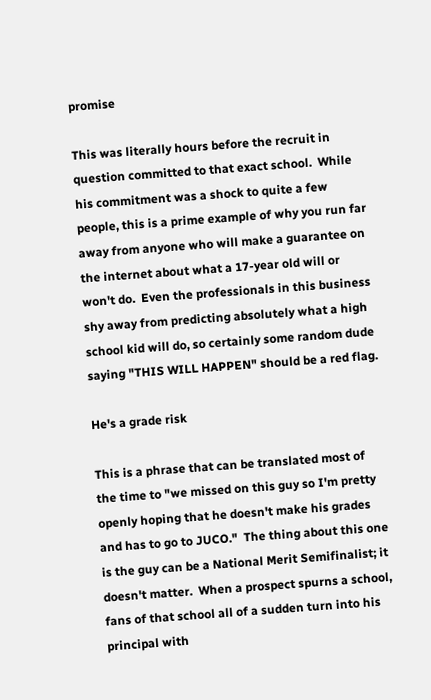promise

This was literally hours before the recruit in question committed to that exact school.  While his commitment was a shock to quite a few people, this is a prime example of why you run far away from anyone who will make a guarantee on the internet about what a 17-year old will or won't do.  Even the professionals in this business shy away from predicting absolutely what a high school kid will do, so certainly some random dude saying "THIS WILL HAPPEN" should be a red flag.

He's a grade risk

This is a phrase that can be translated most of the time to "we missed on this guy so I'm pretty openly hoping that he doesn't make his grades and has to go to JUCO."  The thing about this one is the guy can be a National Merit Semifinalist; it doesn't matter.  When a prospect spurns a school, fans of that school all of a sudden turn into his principal with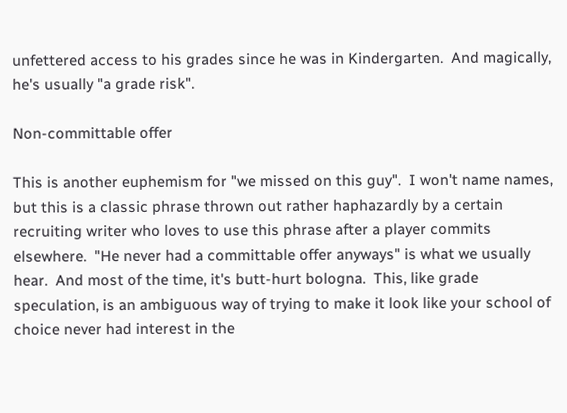unfettered access to his grades since he was in Kindergarten.  And magically, he's usually "a grade risk".

Non-committable offer

This is another euphemism for "we missed on this guy".  I won't name names, but this is a classic phrase thrown out rather haphazardly by a certain recruiting writer who loves to use this phrase after a player commits elsewhere.  "He never had a committable offer anyways" is what we usually hear.  And most of the time, it's butt-hurt bologna.  This, like grade speculation, is an ambiguous way of trying to make it look like your school of choice never had interest in the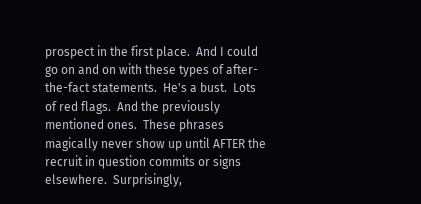prospect in the first place.  And I could go on and on with these types of after-the-fact statements.  He's a bust.  Lots of red flags.  And the previously mentioned ones.  These phrases magically never show up until AFTER the recruit in question commits or signs elsewhere.  Surprisingly,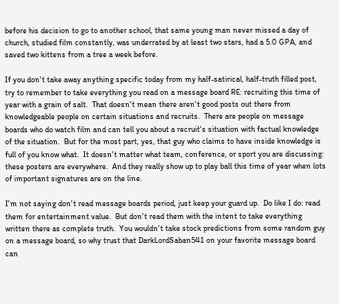before his decision to go to another school, that same young man never missed a day of church, studied film constantly, was underrated by at least two stars, had a 5.0 GPA, and saved two kittens from a tree a week before.

If you don't take away anything specific today from my half-satirical, half-truth filled post, try to remember to take everything you read on a message board RE: recruiting this time of year with a grain of salt.  That doesn't mean there aren't good posts out there from knowledgeable people on certain situations and recruits.  There are people on message boards who do watch film and can tell you about a recruit's situation with factual knowledge of the situation.  But for the most part, yes, that guy who claims to have inside knowledge is full of you know what.  It doesn't matter what team, conference, or sport you are discussing: these posters are everywhere.  And they really show up to play ball this time of year when lots of important signatures are on the line.

I'm not saying don't read message boards period, just keep your guard up.  Do like I do: read them for entertainment value.  But don't read them with the intent to take everything written there as complete truth.  You wouldn't take stock predictions from some random guy on a message board, so why trust that DarkLordSaban541 on your favorite message board can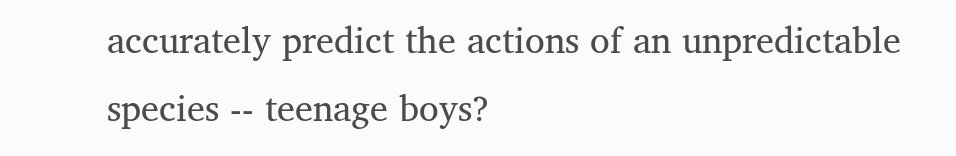accurately predict the actions of an unpredictable species -- teenage boys?